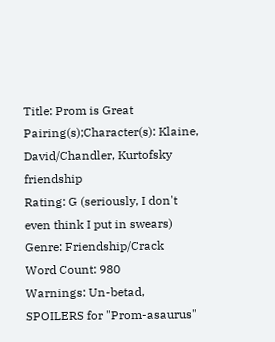Title: Prom is Great
Pairing(s);Character(s): Klaine, David/Chandler, Kurtofsky friendship
Rating: G (seriously, I don't even think I put in swears)
Genre: Friendship/Crack
Word Count: 980
Warnings: Un-betad, SPOILERS for "Prom-asaurus"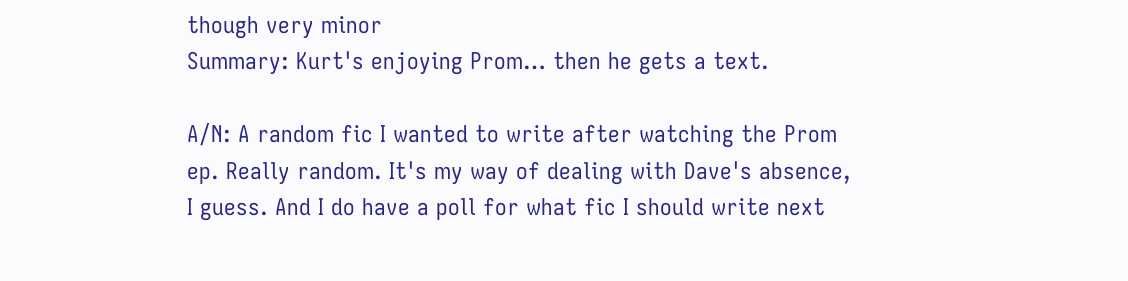though very minor
Summary: Kurt's enjoying Prom… then he gets a text.

A/N: A random fic I wanted to write after watching the Prom ep. Really random. It's my way of dealing with Dave's absence, I guess. And I do have a poll for what fic I should write next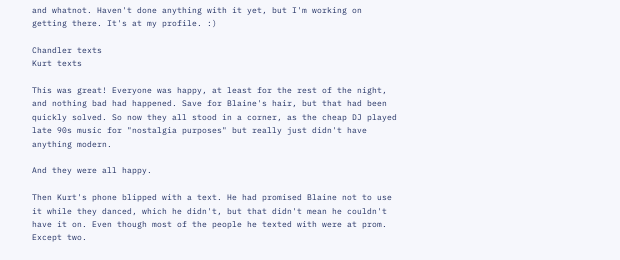and whatnot. Haven't done anything with it yet, but I'm working on getting there. It's at my profile. :)

Chandler texts
Kurt texts

This was great! Everyone was happy, at least for the rest of the night, and nothing bad had happened. Save for Blaine's hair, but that had been quickly solved. So now they all stood in a corner, as the cheap DJ played late 90s music for "nostalgia purposes" but really just didn't have anything modern.

And they were all happy.

Then Kurt's phone blipped with a text. He had promised Blaine not to use it while they danced, which he didn't, but that didn't mean he couldn't have it on. Even though most of the people he texted with were at prom. Except two.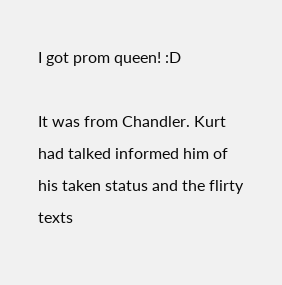I got prom queen! :D

It was from Chandler. Kurt had talked informed him of his taken status and the flirty texts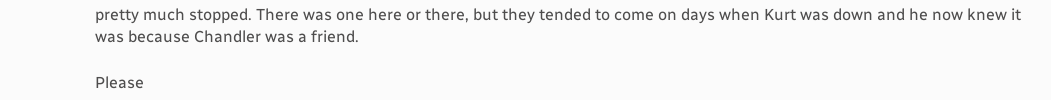pretty much stopped. There was one here or there, but they tended to come on days when Kurt was down and he now knew it was because Chandler was a friend.

Please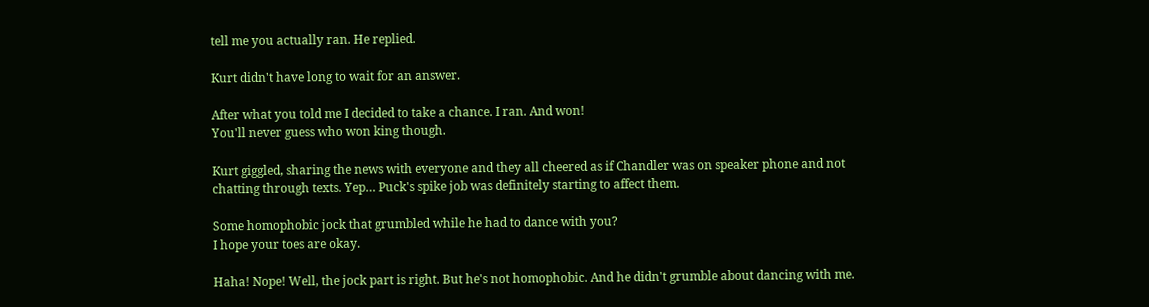tell me you actually ran. He replied.

Kurt didn't have long to wait for an answer.

After what you told me I decided to take a chance. I ran. And won!
You'll never guess who won king though.

Kurt giggled, sharing the news with everyone and they all cheered as if Chandler was on speaker phone and not chatting through texts. Yep… Puck's spike job was definitely starting to affect them.

Some homophobic jock that grumbled while he had to dance with you?
I hope your toes are okay.

Haha! Nope! Well, the jock part is right. But he's not homophobic. And he didn't grumble about dancing with me.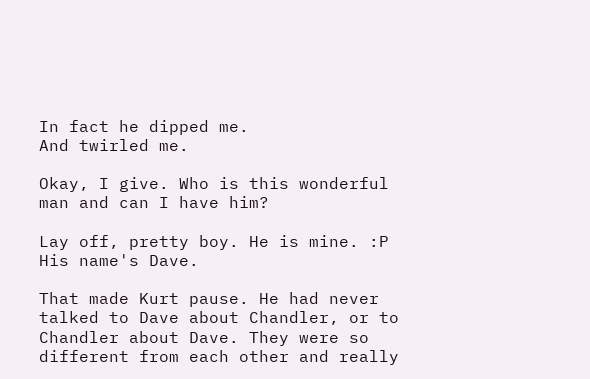In fact he dipped me.
And twirled me.

Okay, I give. Who is this wonderful man and can I have him?

Lay off, pretty boy. He is mine. :P
His name's Dave.

That made Kurt pause. He had never talked to Dave about Chandler, or to Chandler about Dave. They were so different from each other and really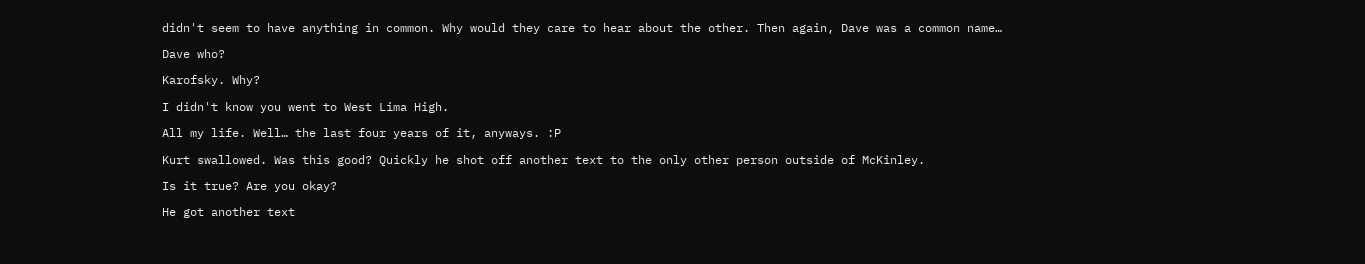didn't seem to have anything in common. Why would they care to hear about the other. Then again, Dave was a common name…

Dave who?

Karofsky. Why?

I didn't know you went to West Lima High.

All my life. Well… the last four years of it, anyways. :P

Kurt swallowed. Was this good? Quickly he shot off another text to the only other person outside of McKinley.

Is it true? Are you okay?

He got another text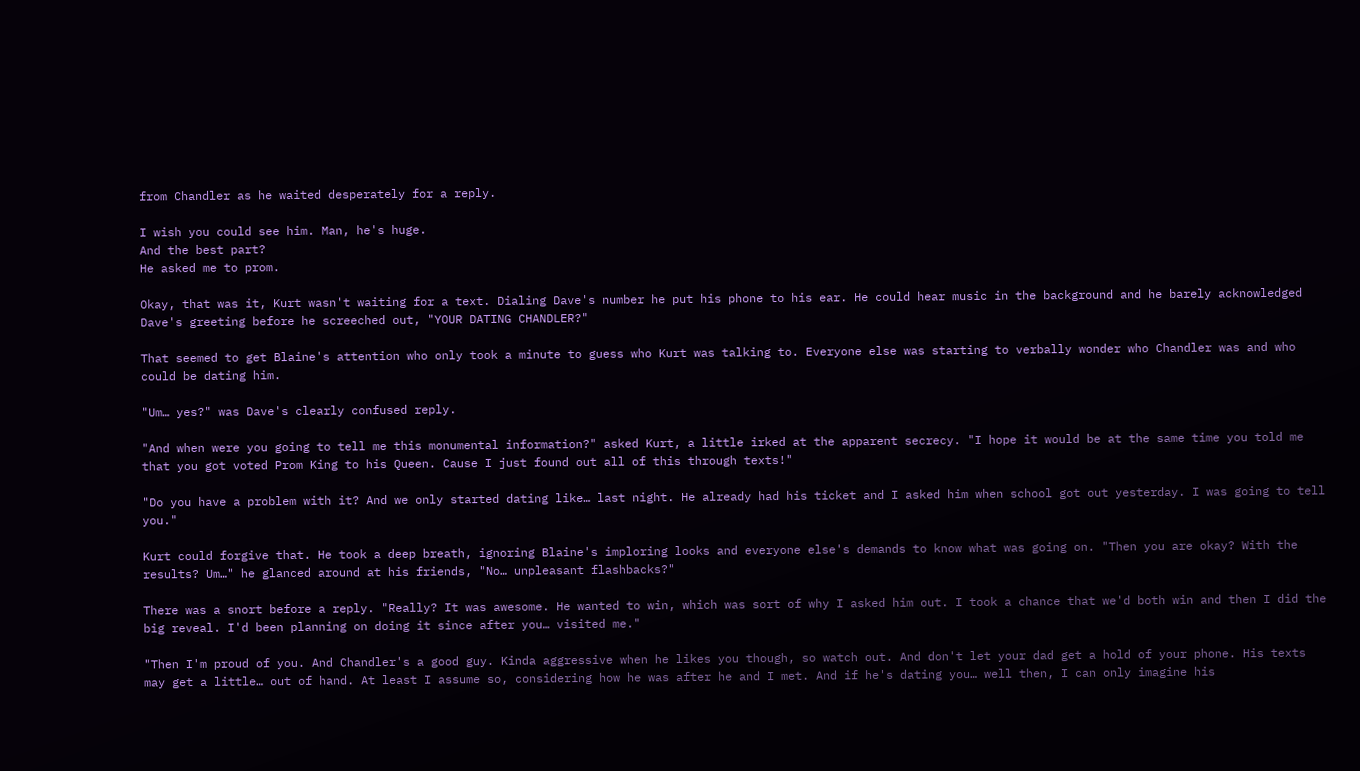from Chandler as he waited desperately for a reply.

I wish you could see him. Man, he's huge.
And the best part?
He asked me to prom.

Okay, that was it, Kurt wasn't waiting for a text. Dialing Dave's number he put his phone to his ear. He could hear music in the background and he barely acknowledged Dave's greeting before he screeched out, "YOUR DATING CHANDLER?"

That seemed to get Blaine's attention who only took a minute to guess who Kurt was talking to. Everyone else was starting to verbally wonder who Chandler was and who could be dating him.

"Um… yes?" was Dave's clearly confused reply.

"And when were you going to tell me this monumental information?" asked Kurt, a little irked at the apparent secrecy. "I hope it would be at the same time you told me that you got voted Prom King to his Queen. Cause I just found out all of this through texts!"

"Do you have a problem with it? And we only started dating like… last night. He already had his ticket and I asked him when school got out yesterday. I was going to tell you."

Kurt could forgive that. He took a deep breath, ignoring Blaine's imploring looks and everyone else's demands to know what was going on. "Then you are okay? With the results? Um…" he glanced around at his friends, "No… unpleasant flashbacks?"

There was a snort before a reply. "Really? It was awesome. He wanted to win, which was sort of why I asked him out. I took a chance that we'd both win and then I did the big reveal. I'd been planning on doing it since after you… visited me."

"Then I'm proud of you. And Chandler's a good guy. Kinda aggressive when he likes you though, so watch out. And don't let your dad get a hold of your phone. His texts may get a little… out of hand. At least I assume so, considering how he was after he and I met. And if he's dating you… well then, I can only imagine his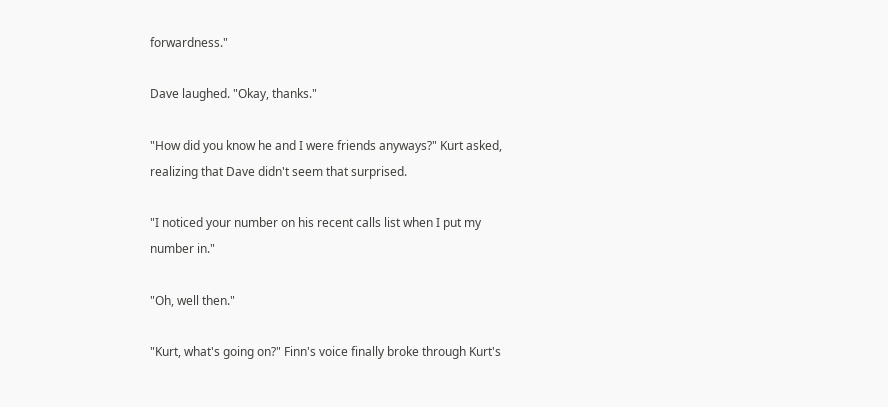forwardness."

Dave laughed. "Okay, thanks."

"How did you know he and I were friends anyways?" Kurt asked, realizing that Dave didn't seem that surprised.

"I noticed your number on his recent calls list when I put my number in."

"Oh, well then."

"Kurt, what's going on?" Finn's voice finally broke through Kurt's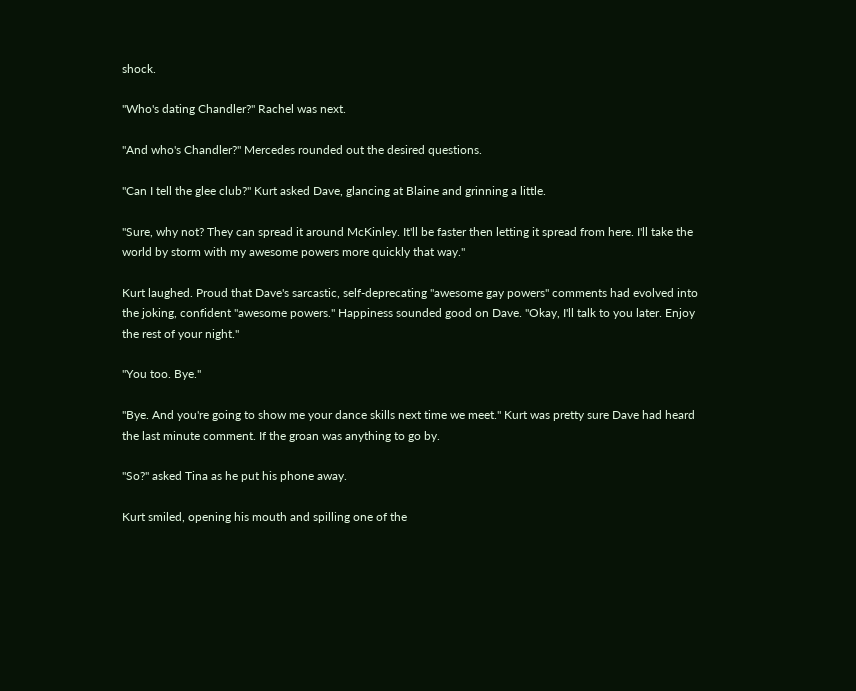shock.

"Who's dating Chandler?" Rachel was next.

"And who's Chandler?" Mercedes rounded out the desired questions.

"Can I tell the glee club?" Kurt asked Dave, glancing at Blaine and grinning a little.

"Sure, why not? They can spread it around McKinley. It'll be faster then letting it spread from here. I'll take the world by storm with my awesome powers more quickly that way."

Kurt laughed. Proud that Dave's sarcastic, self-deprecating "awesome gay powers" comments had evolved into the joking, confident "awesome powers." Happiness sounded good on Dave. "Okay, I'll talk to you later. Enjoy the rest of your night."

"You too. Bye."

"Bye. And you're going to show me your dance skills next time we meet." Kurt was pretty sure Dave had heard the last minute comment. If the groan was anything to go by.

"So?" asked Tina as he put his phone away.

Kurt smiled, opening his mouth and spilling one of the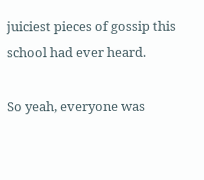juiciest pieces of gossip this school had ever heard.

So yeah, everyone was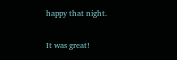happy that night.

It was great!